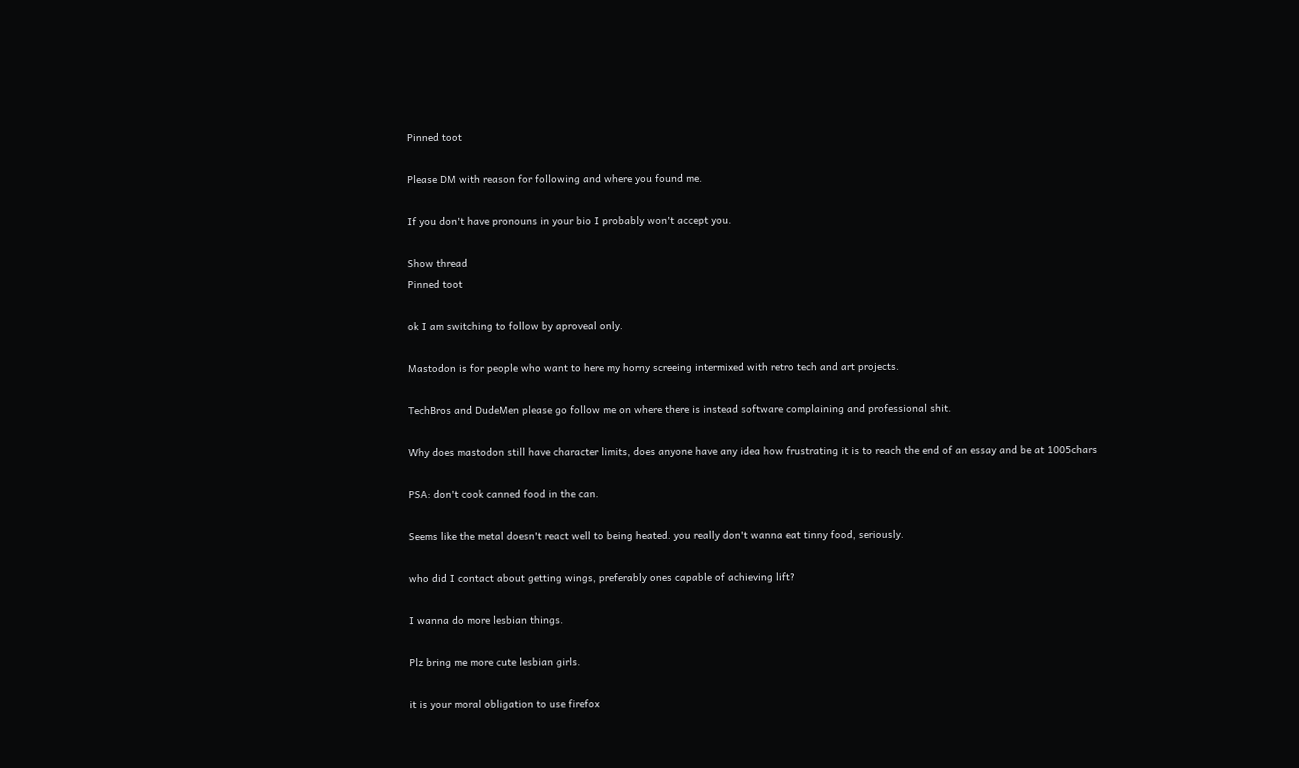Pinned toot

Please DM with reason for following and where you found me.

If you don't have pronouns in your bio I probably won't accept you.

Show thread
Pinned toot

ok I am switching to follow by aproveal only.

Mastodon is for people who want to here my horny screeing intermixed with retro tech and art projects.

TechBros and DudeMen please go follow me on where there is instead software complaining and professional shit.

Why does mastodon still have character limits, does anyone have any idea how frustrating it is to reach the end of an essay and be at 1005chars

PSA: don't cook canned food in the can.

Seems like the metal doesn't react well to being heated. you really don't wanna eat tinny food, seriously.

who did I contact about getting wings, preferably ones capable of achieving lift?

I wanna do more lesbian things.

Plz bring me more cute lesbian girls.

it is your moral obligation to use firefox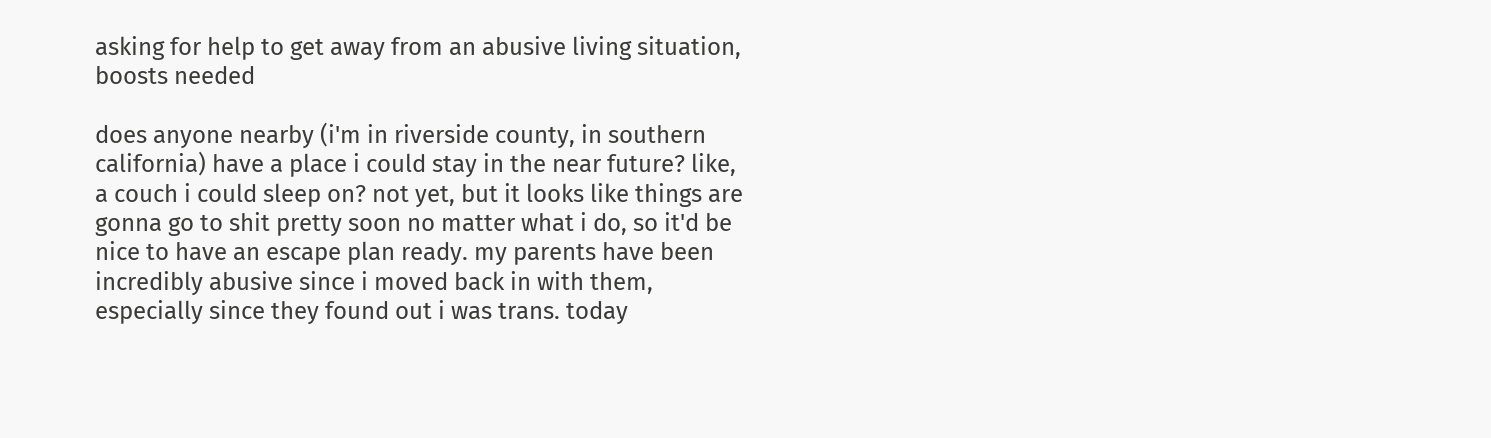asking for help to get away from an abusive living situation, boosts needed

does anyone nearby (i'm in riverside county, in southern california) have a place i could stay in the near future? like, a couch i could sleep on? not yet, but it looks like things are gonna go to shit pretty soon no matter what i do, so it'd be nice to have an escape plan ready. my parents have been incredibly abusive since i moved back in with them, especially since they found out i was trans. today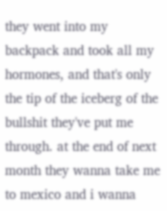they went into my backpack and took all my hormones, and that's only the tip of the iceberg of the bullshit they've put me through. at the end of next month they wanna take me to mexico and i wanna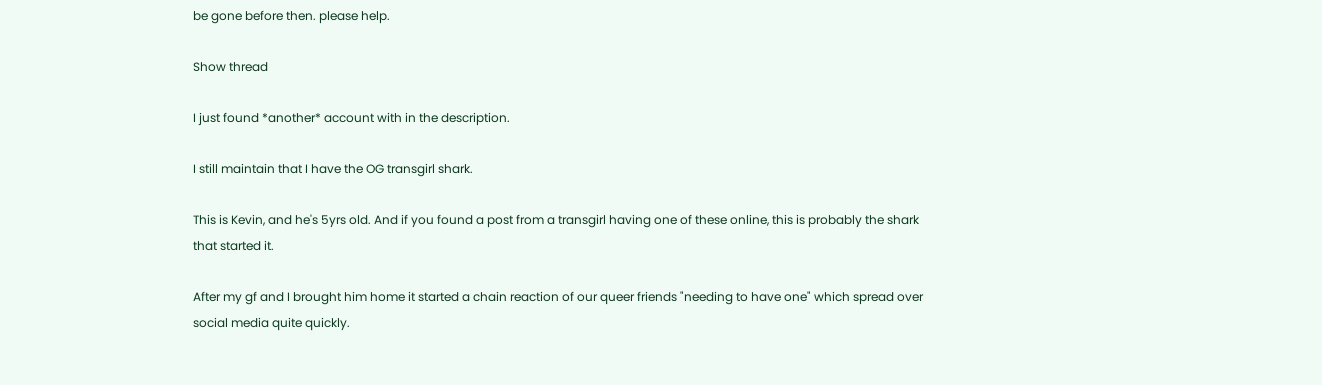be gone before then. please help.

Show thread

I just found *another* account with in the description.

I still maintain that I have the OG transgirl shark.

This is Kevin, and he's 5yrs old. And if you found a post from a transgirl having one of these online, this is probably the shark that started it.

After my gf and I brought him home it started a chain reaction of our queer friends "needing to have one" which spread over social media quite quickly.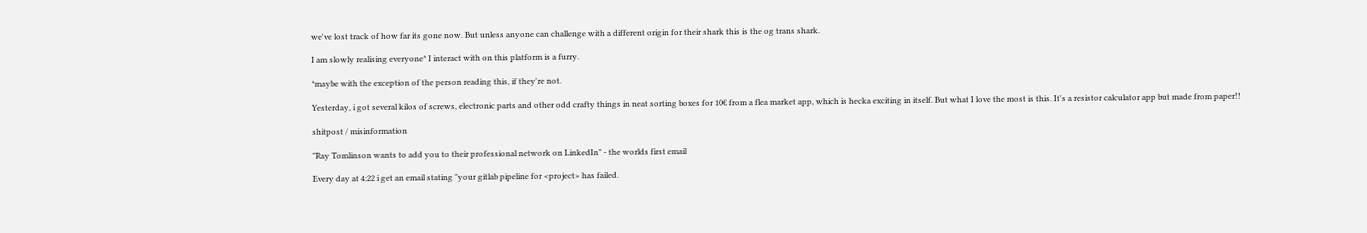we've lost track of how far its gone now. But unless anyone can challenge with a different origin for their shark this is the og trans shark.

I am slowly realising everyone* I interact with on this platform is a furry.

*maybe with the exception of the person reading this, if they're not.

Yesterday, i got several kilos of screws, electronic parts and other odd crafty things in neat sorting boxes for 10€ from a flea market app, which is hecka exciting in itself. But what I love the most is this. It's a resistor calculator app but made from paper!!

shitpost / misinformation

"Ray Tomlinson wants to add you to their professional network on LinkedIn" - the worlds first email

Every day at 4:22 i get an email stating "your gitlab pipeline for <project> has failed.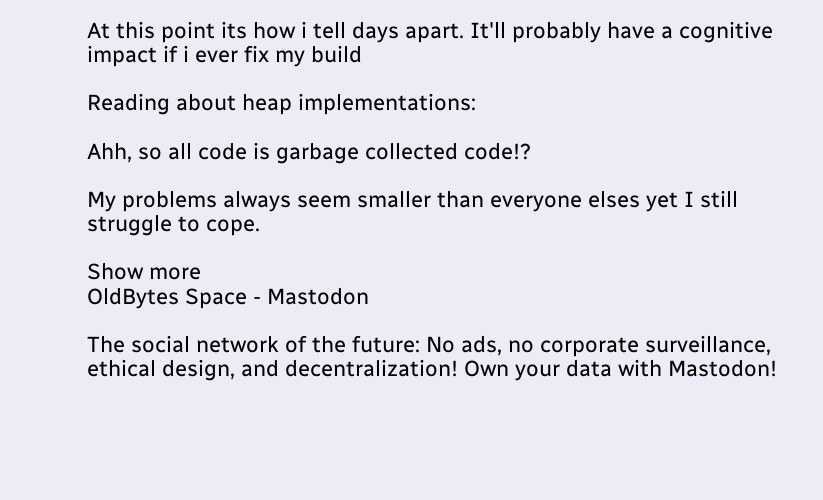At this point its how i tell days apart. It'll probably have a cognitive impact if i ever fix my build

Reading about heap implementations:

Ahh, so all code is garbage collected code!?

My problems always seem smaller than everyone elses yet I still struggle to cope.

Show more
OldBytes Space - Mastodon

The social network of the future: No ads, no corporate surveillance, ethical design, and decentralization! Own your data with Mastodon!